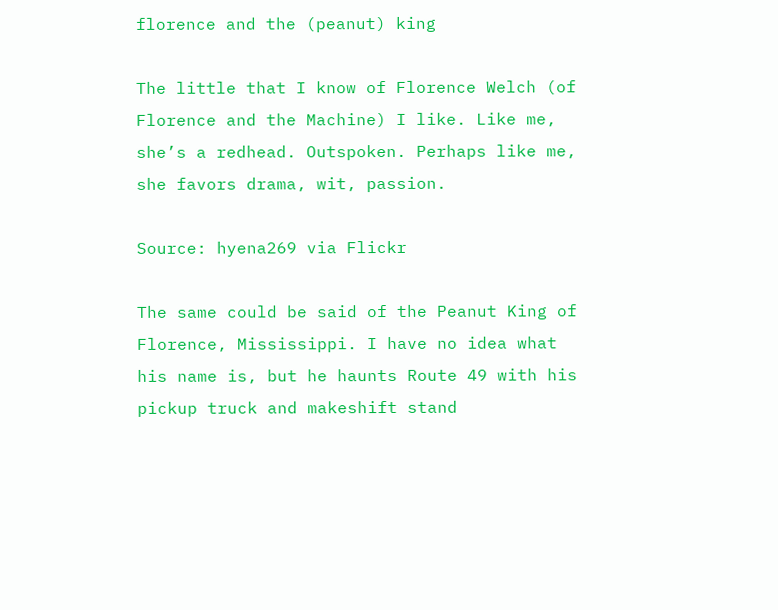florence and the (peanut) king

The little that I know of Florence Welch (of Florence and the Machine) I like. Like me, she’s a redhead. Outspoken. Perhaps like me, she favors drama, wit, passion.

Source: hyena269 via Flickr

The same could be said of the Peanut King of Florence, Mississippi. I have no idea what his name is, but he haunts Route 49 with his pickup truck and makeshift stand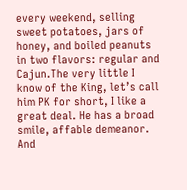every weekend, selling sweet potatoes, jars of honey, and boiled peanuts in two flavors: regular and Cajun.The very little I know of the King, let’s call him PK for short, I like a great deal. He has a broad smile, affable demeanor. And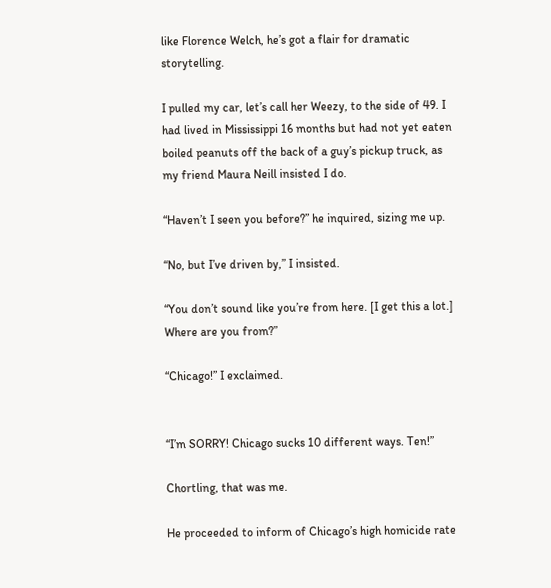like Florence Welch, he’s got a flair for dramatic storytelling.

I pulled my car, let’s call her Weezy, to the side of 49. I had lived in Mississippi 16 months but had not yet eaten boiled peanuts off the back of a guy’s pickup truck, as my friend Maura Neill insisted I do.

“Haven’t I seen you before?” he inquired, sizing me up.

“No, but I’ve driven by,” I insisted.

“You don’t sound like you’re from here. [I get this a lot.] Where are you from?”

“Chicago!” I exclaimed.


“I’m SORRY! Chicago sucks 10 different ways. Ten!”

Chortling, that was me.

He proceeded to inform of Chicago’s high homicide rate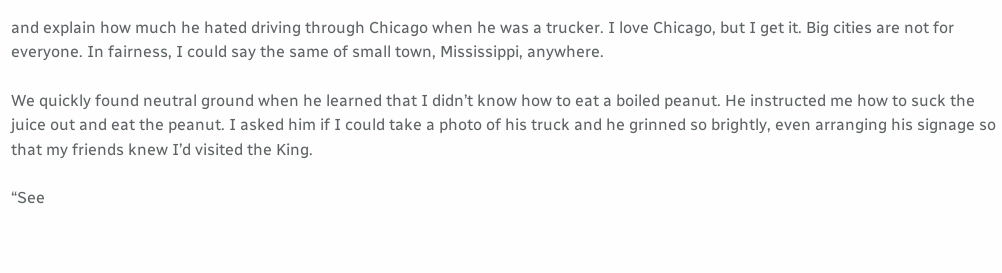and explain how much he hated driving through Chicago when he was a trucker. I love Chicago, but I get it. Big cities are not for everyone. In fairness, I could say the same of small town, Mississippi, anywhere.

We quickly found neutral ground when he learned that I didn’t know how to eat a boiled peanut. He instructed me how to suck the juice out and eat the peanut. I asked him if I could take a photo of his truck and he grinned so brightly, even arranging his signage so that my friends knew I’d visited the King.

“See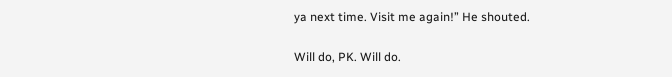ya next time. Visit me again!” He shouted.

Will do, PK. Will do.